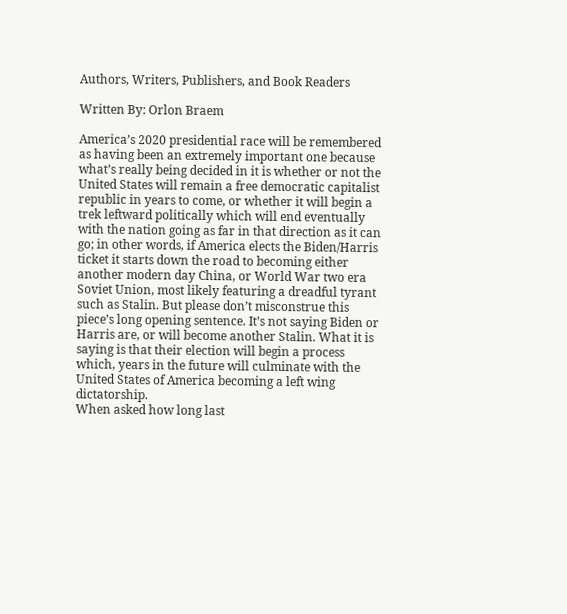Authors, Writers, Publishers, and Book Readers

Written By: Orlon Braem

America’s 2020 presidential race will be remembered as having been an extremely important one because what’s really being decided in it is whether or not the United States will remain a free democratic capitalist republic in years to come, or whether it will begin a trek leftward politically which will end eventually with the nation going as far in that direction as it can go; in other words, if America elects the Biden/Harris ticket it starts down the road to becoming either another modern day China, or World War two era Soviet Union, most likely featuring a dreadful tyrant such as Stalin. But please don’t misconstrue this piece’s long opening sentence. It’s not saying Biden or Harris are, or will become another Stalin. What it is saying is that their election will begin a process which, years in the future will culminate with the United States of America becoming a left wing dictatorship.
When asked how long last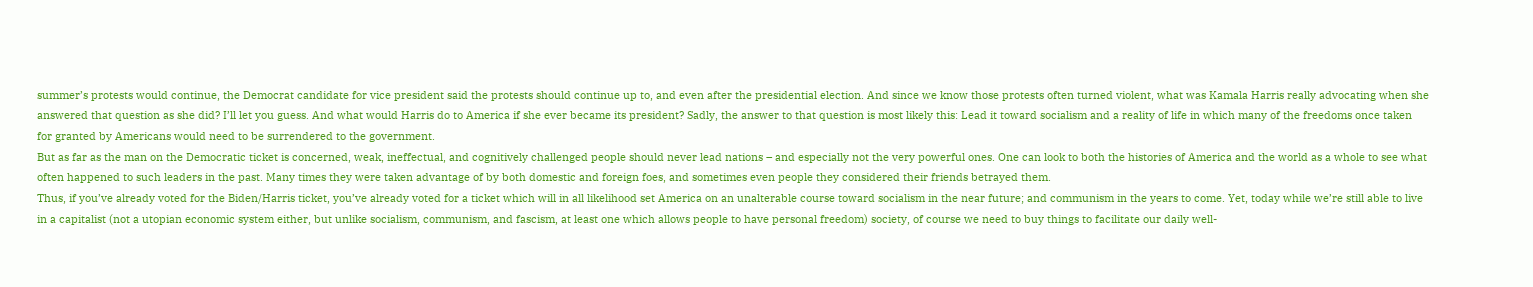summer’s protests would continue, the Democrat candidate for vice president said the protests should continue up to, and even after the presidential election. And since we know those protests often turned violent, what was Kamala Harris really advocating when she answered that question as she did? I’ll let you guess. And what would Harris do to America if she ever became its president? Sadly, the answer to that question is most likely this: Lead it toward socialism and a reality of life in which many of the freedoms once taken for granted by Americans would need to be surrendered to the government.
But as far as the man on the Democratic ticket is concerned, weak, ineffectual, and cognitively challenged people should never lead nations – and especially not the very powerful ones. One can look to both the histories of America and the world as a whole to see what often happened to such leaders in the past. Many times they were taken advantage of by both domestic and foreign foes, and sometimes even people they considered their friends betrayed them.
Thus, if you’ve already voted for the Biden/Harris ticket, you’ve already voted for a ticket which will in all likelihood set America on an unalterable course toward socialism in the near future; and communism in the years to come. Yet, today while we’re still able to live in a capitalist (not a utopian economic system either, but unlike socialism, communism, and fascism, at least one which allows people to have personal freedom) society, of course we need to buy things to facilitate our daily well-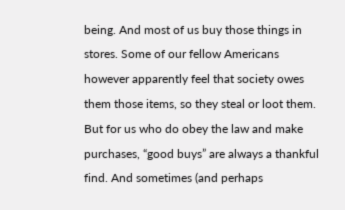being. And most of us buy those things in stores. Some of our fellow Americans however apparently feel that society owes them those items, so they steal or loot them. But for us who do obey the law and make purchases, “good buys” are always a thankful find. And sometimes (and perhaps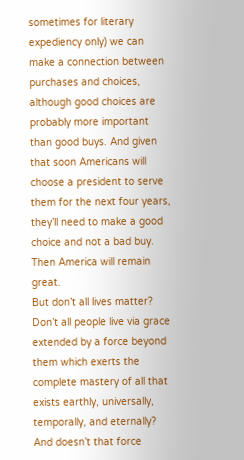sometimes for literary expediency only) we can make a connection between purchases and choices, although good choices are probably more important than good buys. And given that soon Americans will choose a president to serve them for the next four years, they’ll need to make a good choice and not a bad buy. Then America will remain great.
But don’t all lives matter? Don’t all people live via grace extended by a force beyond them which exerts the complete mastery of all that exists earthly, universally, temporally, and eternally? And doesn’t that force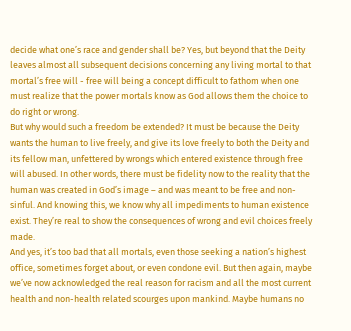decide what one’s race and gender shall be? Yes, but beyond that the Deity leaves almost all subsequent decisions concerning any living mortal to that mortal’s free will - free will being a concept difficult to fathom when one must realize that the power mortals know as God allows them the choice to do right or wrong.
But why would such a freedom be extended? It must be because the Deity wants the human to live freely, and give its love freely to both the Deity and its fellow man, unfettered by wrongs which entered existence through free will abused. In other words, there must be fidelity now to the reality that the human was created in God’s image – and was meant to be free and non-sinful. And knowing this, we know why all impediments to human existence exist. They’re real to show the consequences of wrong and evil choices freely made.
And yes, it’s too bad that all mortals, even those seeking a nation’s highest office, sometimes forget about, or even condone evil. But then again, maybe we’ve now acknowledged the real reason for racism and all the most current health and non-health related scourges upon mankind. Maybe humans no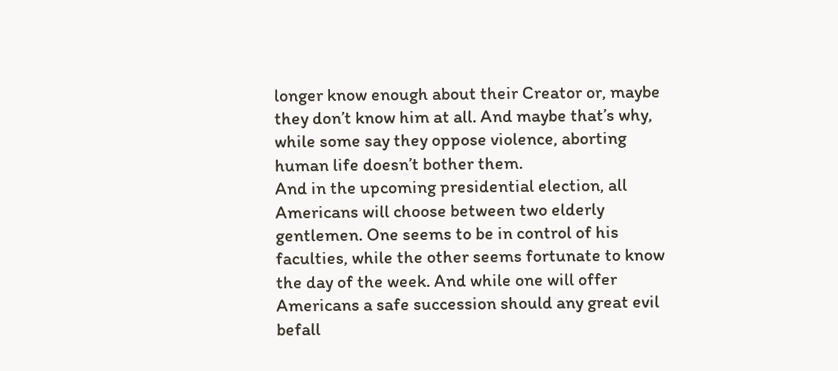longer know enough about their Creator or, maybe they don’t know him at all. And maybe that’s why, while some say they oppose violence, aborting human life doesn’t bother them.
And in the upcoming presidential election, all Americans will choose between two elderly gentlemen. One seems to be in control of his faculties, while the other seems fortunate to know the day of the week. And while one will offer Americans a safe succession should any great evil befall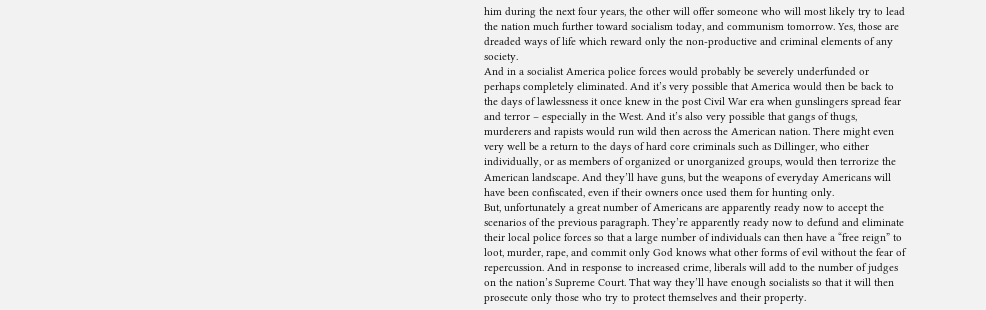him during the next four years, the other will offer someone who will most likely try to lead the nation much further toward socialism today, and communism tomorrow. Yes, those are dreaded ways of life which reward only the non-productive and criminal elements of any society.
And in a socialist America police forces would probably be severely underfunded or perhaps completely eliminated. And it’s very possible that America would then be back to the days of lawlessness it once knew in the post Civil War era when gunslingers spread fear and terror – especially in the West. And it’s also very possible that gangs of thugs, murderers and rapists would run wild then across the American nation. There might even very well be a return to the days of hard core criminals such as Dillinger, who either individually, or as members of organized or unorganized groups, would then terrorize the American landscape. And they’ll have guns, but the weapons of everyday Americans will have been confiscated, even if their owners once used them for hunting only.
But, unfortunately a great number of Americans are apparently ready now to accept the scenarios of the previous paragraph. They’re apparently ready now to defund and eliminate their local police forces so that a large number of individuals can then have a “free reign” to loot, murder, rape, and commit only God knows what other forms of evil without the fear of repercussion. And in response to increased crime, liberals will add to the number of judges on the nation’s Supreme Court. That way they’ll have enough socialists so that it will then prosecute only those who try to protect themselves and their property.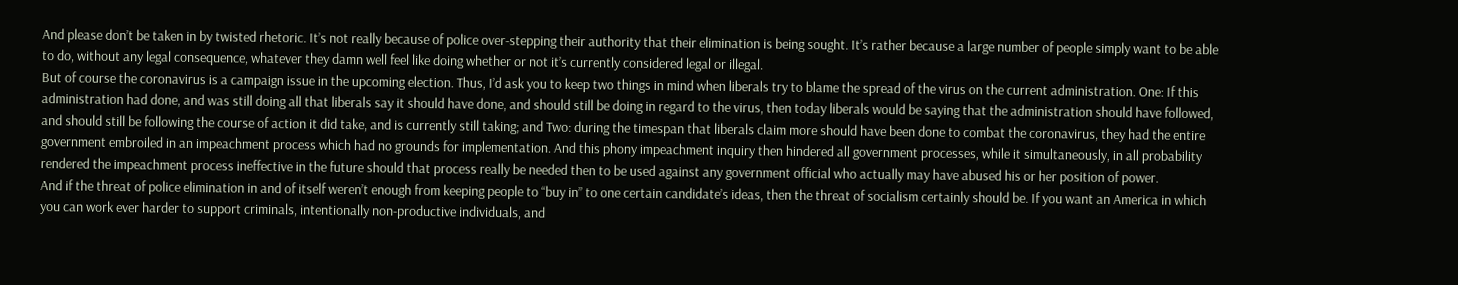And please don’t be taken in by twisted rhetoric. It’s not really because of police over-stepping their authority that their elimination is being sought. It’s rather because a large number of people simply want to be able to do, without any legal consequence, whatever they damn well feel like doing whether or not it’s currently considered legal or illegal.
But of course the coronavirus is a campaign issue in the upcoming election. Thus, I’d ask you to keep two things in mind when liberals try to blame the spread of the virus on the current administration. One: If this administration had done, and was still doing all that liberals say it should have done, and should still be doing in regard to the virus, then today liberals would be saying that the administration should have followed, and should still be following the course of action it did take, and is currently still taking; and Two: during the timespan that liberals claim more should have been done to combat the coronavirus, they had the entire government embroiled in an impeachment process which had no grounds for implementation. And this phony impeachment inquiry then hindered all government processes, while it simultaneously, in all probability rendered the impeachment process ineffective in the future should that process really be needed then to be used against any government official who actually may have abused his or her position of power.
And if the threat of police elimination in and of itself weren’t enough from keeping people to “buy in” to one certain candidate’s ideas, then the threat of socialism certainly should be. If you want an America in which you can work ever harder to support criminals, intentionally non-productive individuals, and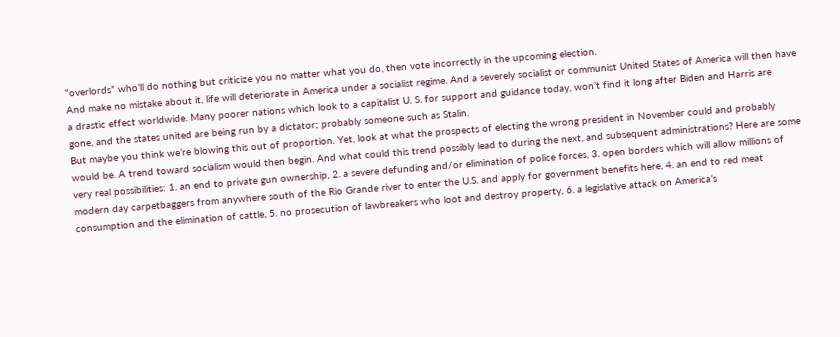“overlords” who’ll do nothing but criticize you no matter what you do, then vote incorrectly in the upcoming election.
And make no mistake about it, life will deteriorate in America under a socialist regime. And a severely socialist or communist United States of America will then have a drastic effect worldwide. Many poorer nations which look to a capitalist U. S. for support and guidance today, won’t find it long after Biden and Harris are gone, and the states united are being run by a dictator; probably someone such as Stalin.
But maybe you think we’re blowing this out of proportion. Yet, look at what the prospects of electing the wrong president in November could and probably would be. A trend toward socialism would then begin. And what could this trend possibly lead to during the next, and subsequent administrations? Here are some very real possibilities: 1. an end to private gun ownership, 2. a severe defunding and/or elimination of police forces, 3. open borders which will allow millions of modern day carpetbaggers from anywhere south of the Rio Grande river to enter the U.S. and apply for government benefits here, 4. an end to red meat consumption and the elimination of cattle, 5. no prosecution of lawbreakers who loot and destroy property, 6. a legislative attack on America’s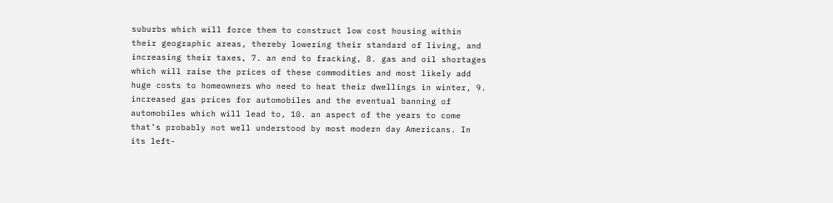suburbs which will force them to construct low cost housing within their geographic areas, thereby lowering their standard of living, and increasing their taxes, 7. an end to fracking, 8. gas and oil shortages which will raise the prices of these commodities and most likely add huge costs to homeowners who need to heat their dwellings in winter, 9. increased gas prices for automobiles and the eventual banning of automobiles which will lead to, 10. an aspect of the years to come that’s probably not well understood by most modern day Americans. In its left-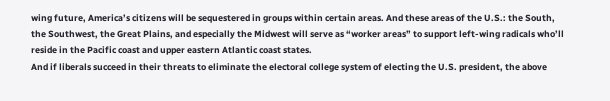wing future, America’s citizens will be sequestered in groups within certain areas. And these areas of the U.S.: the South, the Southwest, the Great Plains, and especially the Midwest will serve as “worker areas” to support left-wing radicals who’ll reside in the Pacific coast and upper eastern Atlantic coast states.
And if liberals succeed in their threats to eliminate the electoral college system of electing the U.S. president, the above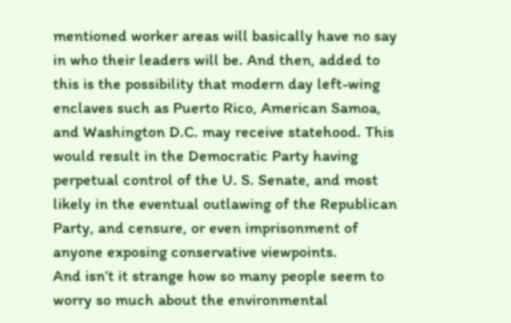mentioned worker areas will basically have no say in who their leaders will be. And then, added to this is the possibility that modern day left-wing enclaves such as Puerto Rico, American Samoa, and Washington D.C. may receive statehood. This would result in the Democratic Party having perpetual control of the U. S. Senate, and most likely in the eventual outlawing of the Republican Party, and censure, or even imprisonment of anyone exposing conservative viewpoints.
And isn’t it strange how so many people seem to worry so much about the environmental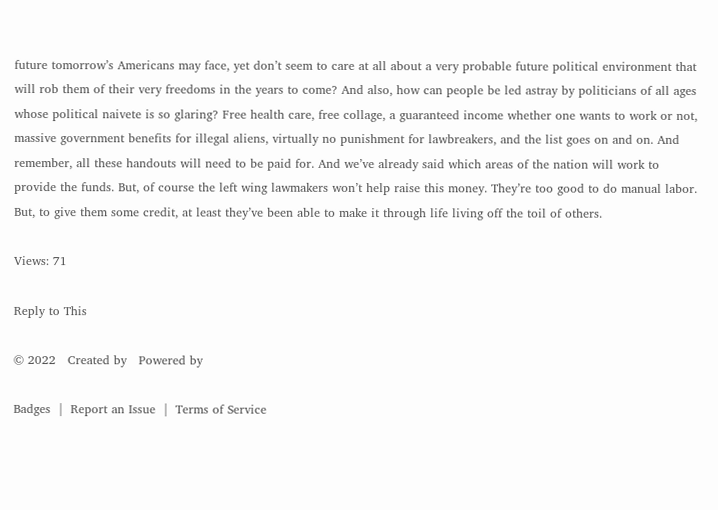future tomorrow’s Americans may face, yet don’t seem to care at all about a very probable future political environment that will rob them of their very freedoms in the years to come? And also, how can people be led astray by politicians of all ages whose political naivete is so glaring? Free health care, free collage, a guaranteed income whether one wants to work or not, massive government benefits for illegal aliens, virtually no punishment for lawbreakers, and the list goes on and on. And remember, all these handouts will need to be paid for. And we’ve already said which areas of the nation will work to provide the funds. But, of course the left wing lawmakers won’t help raise this money. They’re too good to do manual labor. But, to give them some credit, at least they’ve been able to make it through life living off the toil of others.

Views: 71

Reply to This

© 2022   Created by   Powered by

Badges  |  Report an Issue  |  Terms of Service